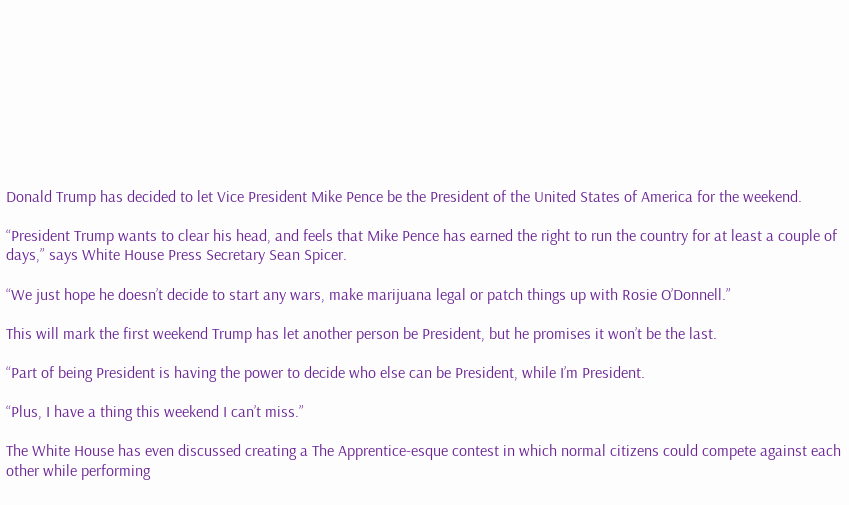Donald Trump has decided to let Vice President Mike Pence be the President of the United States of America for the weekend.

“President Trump wants to clear his head, and feels that Mike Pence has earned the right to run the country for at least a couple of days,” says White House Press Secretary Sean Spicer.

“We just hope he doesn’t decide to start any wars, make marijuana legal or patch things up with Rosie O’Donnell.”

This will mark the first weekend Trump has let another person be President, but he promises it won’t be the last.

“Part of being President is having the power to decide who else can be President, while I’m President.

“Plus, I have a thing this weekend I can’t miss.”

The White House has even discussed creating a The Apprentice-esque contest in which normal citizens could compete against each other while performing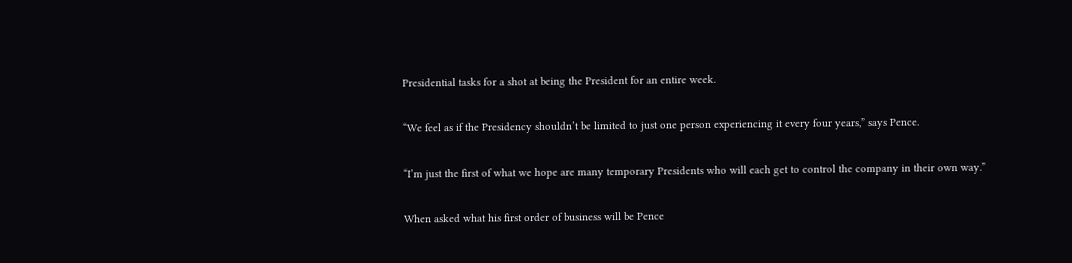Presidential tasks for a shot at being the President for an entire week.

“We feel as if the Presidency shouldn’t be limited to just one person experiencing it every four years,” says Pence.

“I’m just the first of what we hope are many temporary Presidents who will each get to control the company in their own way.”

When asked what his first order of business will be Pence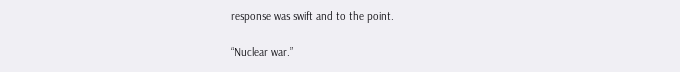response was swift and to the point.

“Nuclear war.”